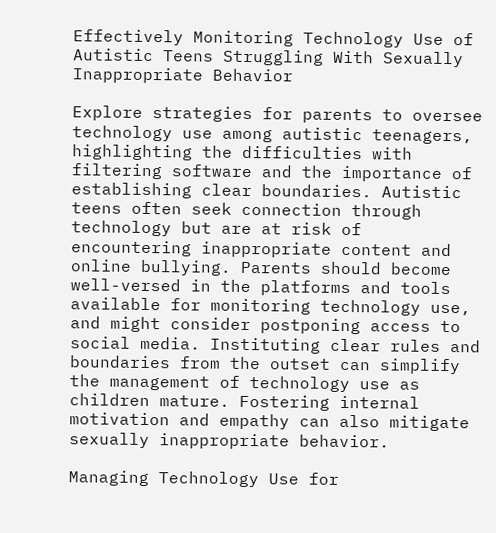Effectively Monitoring Technology Use of Autistic Teens Struggling With Sexually Inappropriate Behavior

Explore strategies for parents to oversee technology use among autistic teenagers, highlighting the difficulties with filtering software and the importance of establishing clear boundaries. Autistic teens often seek connection through technology but are at risk of encountering inappropriate content and online bullying. Parents should become well-versed in the platforms and tools available for monitoring technology use, and might consider postponing access to social media. Instituting clear rules and boundaries from the outset can simplify the management of technology use as children mature. Fostering internal motivation and empathy can also mitigate sexually inappropriate behavior.

Managing Technology Use for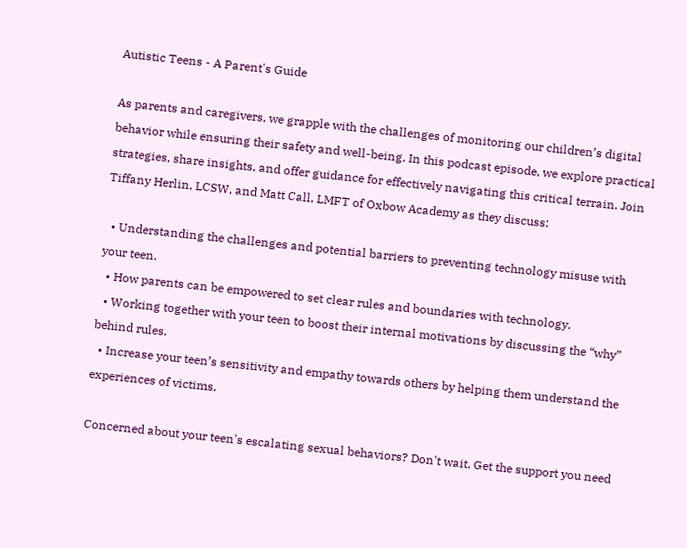Autistic Teens - A Parent's Guide

As parents and caregivers, we grapple with the challenges of monitoring our children’s digital behavior while ensuring their safety and well-being. In this podcast episode, we explore practical strategies, share insights, and offer guidance for effectively navigating this critical terrain. Join Tiffany Herlin, LCSW, and Matt Call, LMFT of Oxbow Academy as they discuss:

  • Understanding the challenges and potential barriers to preventing technology misuse with your teen.
  • How parents can be empowered to set clear rules and boundaries with technology.
  • Working together with your teen to boost their internal motivations by discussing the “why” behind rules.
  • Increase your teen’s sensitivity and empathy towards others by helping them understand the experiences of victims.

Concerned about your teen's escalating sexual behaviors? Don't wait. Get the support you need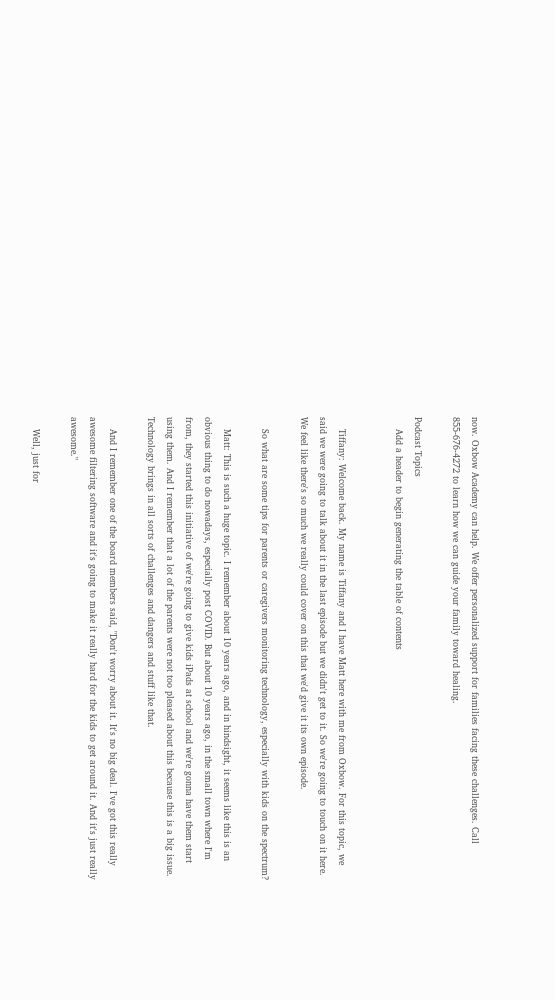now. Oxbow Academy can help. We offer personalized support for families facing these challenges. Call 855-676-4272 to learn how we can guide your family toward healing.

Podcast Topics
    Add a header to begin generating the table of contents


    Tiffany: Welcome back. My name is Tiffany and I have Matt here with me from Oxbow. For this topic, we said we were going to talk about it in the last episode but we didn't get to it. So we're going to touch on it here. We feel like there's so much we really could cover on this that we'd give it its own episode.

    So what are some tips for parents or caregivers monitoring technology, especially with kids on the spectrum?

    Matt: This is such a huge topic. I remember about 10 years ago, and in hindsight, it seems like this is an obvious thing to do nowadays, especially post COVID. But about 10 years ago, in the small town where I'm from, they started this initiative of we're going to give kids iPads at school and we're gonna have them start using them. And I remember that a lot of the parents were not too pleased about this because this is a big issue. Technology brings in all sorts of challenges and dangers and stuff like that.

    And I remember one of the board members said, "Don't worry about it. It's no big deal. I've got this really awesome filtering software and it's going to make it really hard for the kids to get around it. And it's just really awesome."

    Well, just for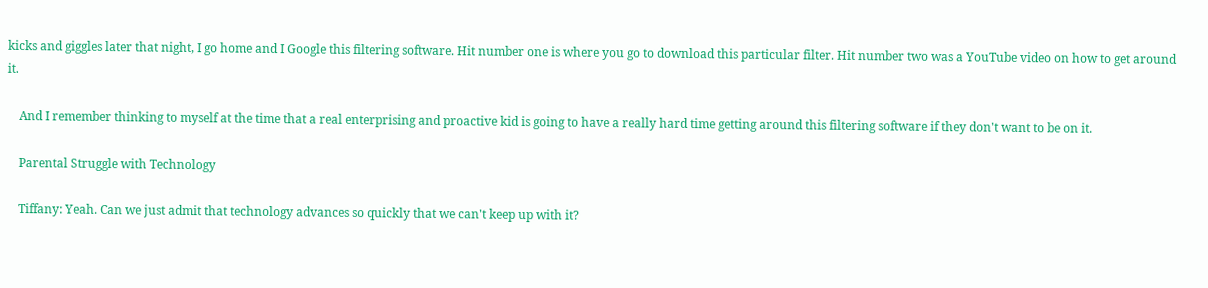kicks and giggles later that night, I go home and I Google this filtering software. Hit number one is where you go to download this particular filter. Hit number two was a YouTube video on how to get around it.

    And I remember thinking to myself at the time that a real enterprising and proactive kid is going to have a really hard time getting around this filtering software if they don't want to be on it.

    Parental Struggle with Technology

    Tiffany: Yeah. Can we just admit that technology advances so quickly that we can't keep up with it?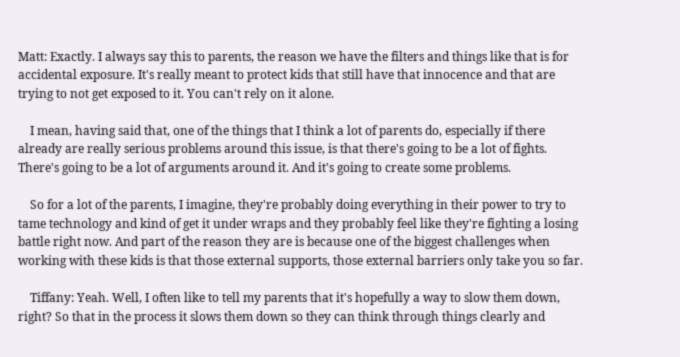Matt: Exactly. I always say this to parents, the reason we have the filters and things like that is for accidental exposure. It's really meant to protect kids that still have that innocence and that are trying to not get exposed to it. You can't rely on it alone.

    I mean, having said that, one of the things that I think a lot of parents do, especially if there already are really serious problems around this issue, is that there's going to be a lot of fights. There's going to be a lot of arguments around it. And it's going to create some problems.

    So for a lot of the parents, I imagine, they're probably doing everything in their power to try to tame technology and kind of get it under wraps and they probably feel like they're fighting a losing battle right now. And part of the reason they are is because one of the biggest challenges when working with these kids is that those external supports, those external barriers only take you so far.

    Tiffany: Yeah. Well, I often like to tell my parents that it's hopefully a way to slow them down, right? So that in the process it slows them down so they can think through things clearly and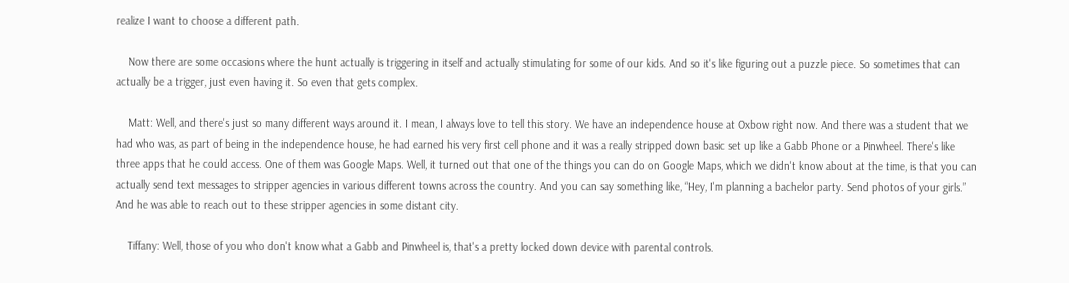realize I want to choose a different path.

    Now there are some occasions where the hunt actually is triggering in itself and actually stimulating for some of our kids. And so it's like figuring out a puzzle piece. So sometimes that can actually be a trigger, just even having it. So even that gets complex.

    Matt: Well, and there's just so many different ways around it. I mean, I always love to tell this story. We have an independence house at Oxbow right now. And there was a student that we had who was, as part of being in the independence house, he had earned his very first cell phone and it was a really stripped down basic set up like a Gabb Phone or a Pinwheel. There's like three apps that he could access. One of them was Google Maps. Well, it turned out that one of the things you can do on Google Maps, which we didn't know about at the time, is that you can actually send text messages to stripper agencies in various different towns across the country. And you can say something like, “Hey, I'm planning a bachelor party. Send photos of your girls.” And he was able to reach out to these stripper agencies in some distant city.

    Tiffany: Well, those of you who don't know what a Gabb and Pinwheel is, that's a pretty locked down device with parental controls.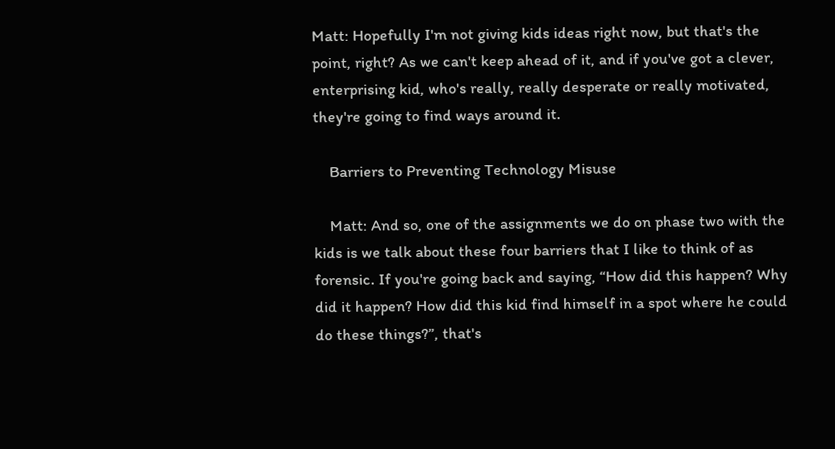Matt: Hopefully I'm not giving kids ideas right now, but that's the point, right? As we can't keep ahead of it, and if you've got a clever, enterprising kid, who's really, really desperate or really motivated, they're going to find ways around it.

    Barriers to Preventing Technology Misuse

    Matt: And so, one of the assignments we do on phase two with the kids is we talk about these four barriers that I like to think of as forensic. If you're going back and saying, “How did this happen? Why did it happen? How did this kid find himself in a spot where he could do these things?”, that's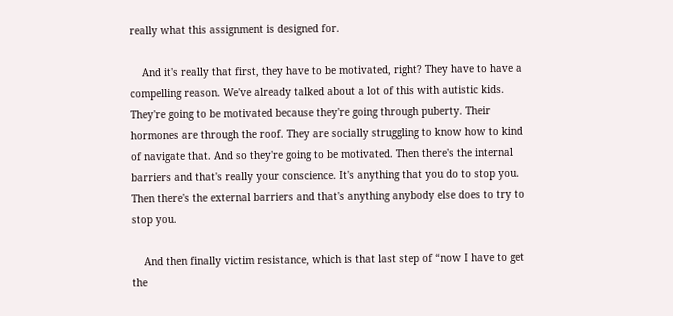really what this assignment is designed for.

    And it's really that first, they have to be motivated, right? They have to have a compelling reason. We've already talked about a lot of this with autistic kids. They're going to be motivated because they're going through puberty. Their hormones are through the roof. They are socially struggling to know how to kind of navigate that. And so they're going to be motivated. Then there's the internal barriers and that's really your conscience. It's anything that you do to stop you. Then there's the external barriers and that's anything anybody else does to try to stop you.

    And then finally victim resistance, which is that last step of “now I have to get the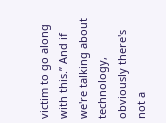victim to go along with this.” And if we're talking about technology, obviously there's not a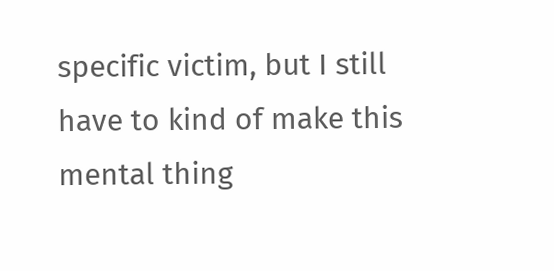specific victim, but I still have to kind of make this mental thing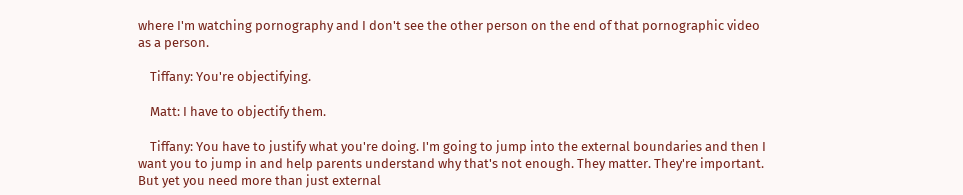where I'm watching pornography and I don't see the other person on the end of that pornographic video as a person.

    Tiffany: You're objectifying.

    Matt: I have to objectify them.

    Tiffany: You have to justify what you're doing. I'm going to jump into the external boundaries and then I want you to jump in and help parents understand why that's not enough. They matter. They're important. But yet you need more than just external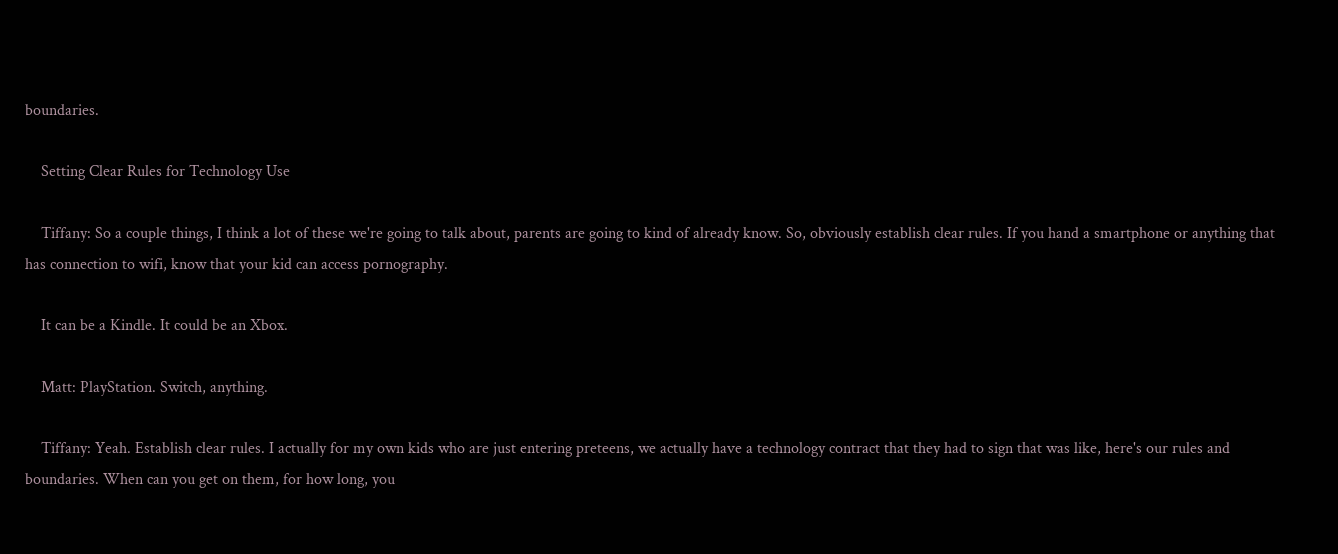boundaries.

    Setting Clear Rules for Technology Use

    Tiffany: So a couple things, I think a lot of these we're going to talk about, parents are going to kind of already know. So, obviously establish clear rules. If you hand a smartphone or anything that has connection to wifi, know that your kid can access pornography.

    It can be a Kindle. It could be an Xbox.

    Matt: PlayStation. Switch, anything.

    Tiffany: Yeah. Establish clear rules. I actually for my own kids who are just entering preteens, we actually have a technology contract that they had to sign that was like, here's our rules and boundaries. When can you get on them, for how long, you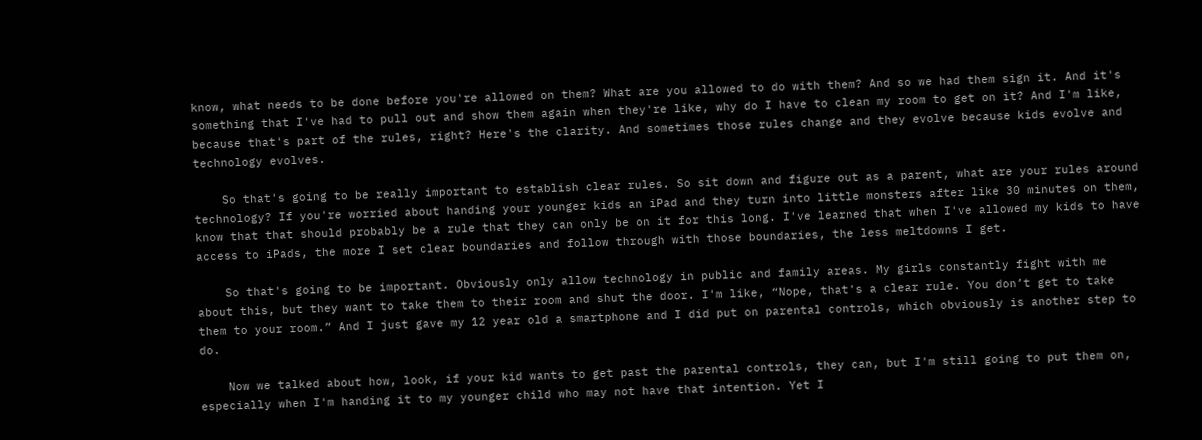know, what needs to be done before you're allowed on them? What are you allowed to do with them? And so we had them sign it. And it's something that I've had to pull out and show them again when they're like, why do I have to clean my room to get on it? And I'm like, because that's part of the rules, right? Here's the clarity. And sometimes those rules change and they evolve because kids evolve and technology evolves.

    So that's going to be really important to establish clear rules. So sit down and figure out as a parent, what are your rules around technology? If you're worried about handing your younger kids an iPad and they turn into little monsters after like 30 minutes on them, know that that should probably be a rule that they can only be on it for this long. I've learned that when I've allowed my kids to have access to iPads, the more I set clear boundaries and follow through with those boundaries, the less meltdowns I get.

    So that's going to be important. Obviously only allow technology in public and family areas. My girls constantly fight with me about this, but they want to take them to their room and shut the door. I'm like, “Nope, that's a clear rule. You don’t get to take them to your room.” And I just gave my 12 year old a smartphone and I did put on parental controls, which obviously is another step to do.

    Now we talked about how, look, if your kid wants to get past the parental controls, they can, but I'm still going to put them on, especially when I'm handing it to my younger child who may not have that intention. Yet I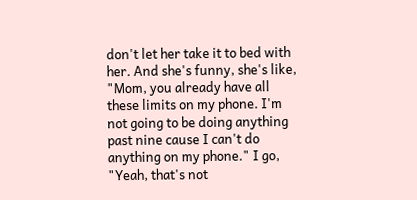don't let her take it to bed with her. And she's funny, she's like, "Mom, you already have all these limits on my phone. I'm not going to be doing anything past nine cause I can't do anything on my phone." I go, "Yeah, that's not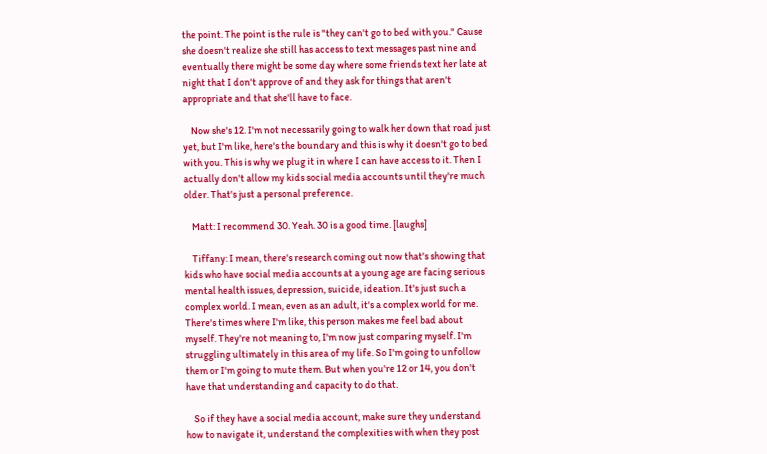the point. The point is the rule is "they can't go to bed with you." Cause she doesn't realize she still has access to text messages past nine and eventually there might be some day where some friends text her late at night that I don't approve of and they ask for things that aren't appropriate and that she'll have to face.

    Now she's 12. I'm not necessarily going to walk her down that road just yet, but I'm like, here's the boundary and this is why it doesn't go to bed with you. This is why we plug it in where I can have access to it. Then I actually don't allow my kids social media accounts until they're much older. That's just a personal preference.

    Matt: I recommend 30. Yeah. 30 is a good time. [laughs]

    Tiffany: I mean, there's research coming out now that's showing that kids who have social media accounts at a young age are facing serious mental health issues, depression, suicide, ideation. It's just such a complex world. I mean, even as an adult, it's a complex world for me. There's times where I'm like, this person makes me feel bad about myself. They're not meaning to, I'm now just comparing myself. I'm struggling ultimately in this area of my life. So I'm going to unfollow them or I'm going to mute them. But when you're 12 or 14, you don't have that understanding and capacity to do that.

    So if they have a social media account, make sure they understand how to navigate it, understand the complexities with when they post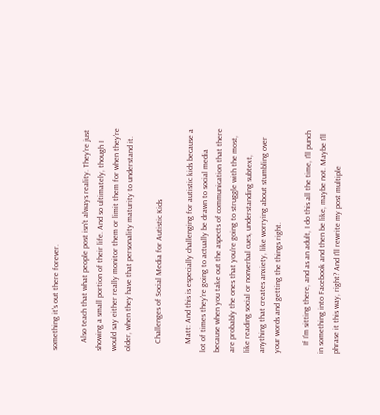something it's out there forever.

    Also teach that what people post isn't always reality. They're just showing a small portion of their life. And so ultimately, though I would say either really monitor them or limit them for when they're older, when they have that personality maturity to understand it.

    Challenges of Social Media for Autistic Kids

    Matt: And this is especially challenging for autistic kids because a lot of times they're going to actually be drawn to social media because when you take out the aspects of communication that there are probably the ones that you're going to struggle with the most, like reading social or nonverbal cues, understanding subtext, anything that creates anxiety, like worrying about stumbling over your words and getting the things right.

    If I'm sitting there, and as an adult, I do this all the time, I'll punch in something into Facebook and then be like, maybe not. Maybe I'll phrase it this way, right? And I'll rewrite my post multiple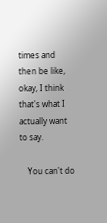times and then be like, okay, I think that's what I actually want to say.

    You can't do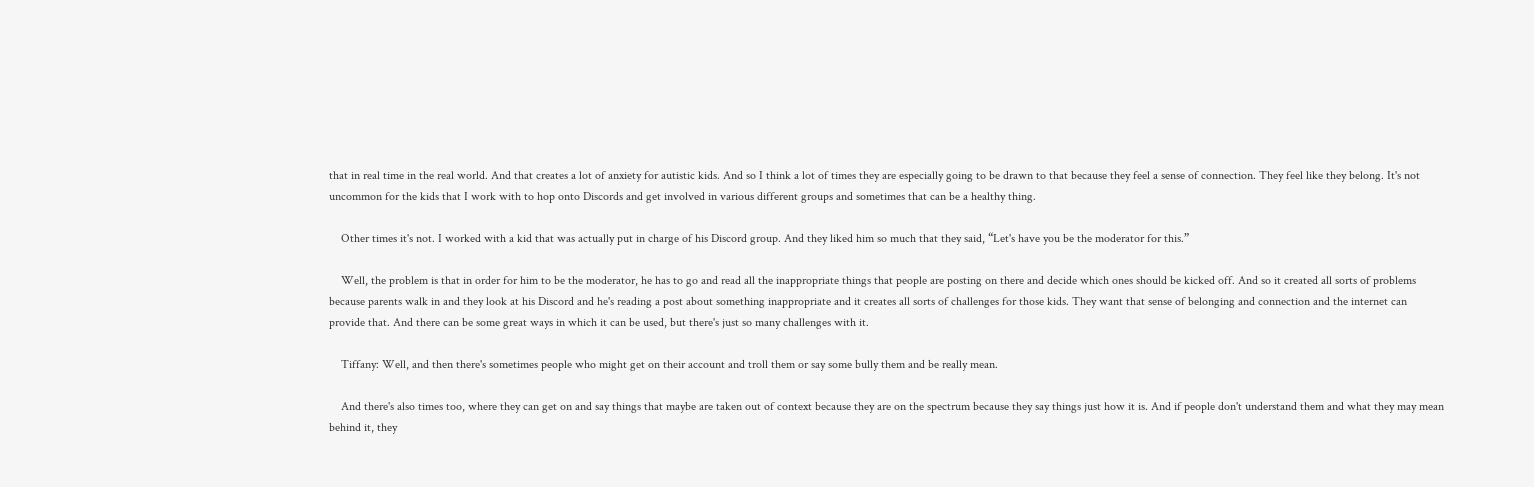that in real time in the real world. And that creates a lot of anxiety for autistic kids. And so I think a lot of times they are especially going to be drawn to that because they feel a sense of connection. They feel like they belong. It's not uncommon for the kids that I work with to hop onto Discords and get involved in various different groups and sometimes that can be a healthy thing.

    Other times it's not. I worked with a kid that was actually put in charge of his Discord group. And they liked him so much that they said, “Let's have you be the moderator for this.”

    Well, the problem is that in order for him to be the moderator, he has to go and read all the inappropriate things that people are posting on there and decide which ones should be kicked off. And so it created all sorts of problems because parents walk in and they look at his Discord and he's reading a post about something inappropriate and it creates all sorts of challenges for those kids. They want that sense of belonging and connection and the internet can provide that. And there can be some great ways in which it can be used, but there's just so many challenges with it.

    Tiffany: Well, and then there's sometimes people who might get on their account and troll them or say some bully them and be really mean.

    And there's also times too, where they can get on and say things that maybe are taken out of context because they are on the spectrum because they say things just how it is. And if people don't understand them and what they may mean behind it, they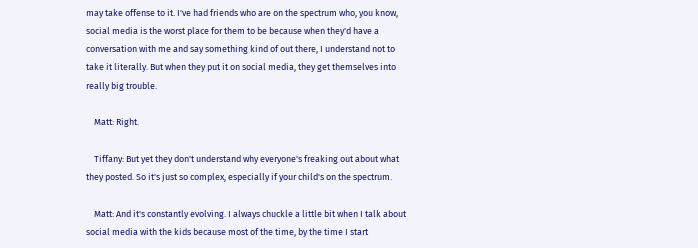may take offense to it. I've had friends who are on the spectrum who, you know, social media is the worst place for them to be because when they'd have a conversation with me and say something kind of out there, I understand not to take it literally. But when they put it on social media, they get themselves into really big trouble.

    Matt: Right.

    Tiffany: But yet they don't understand why everyone's freaking out about what they posted. So it's just so complex, especially if your child's on the spectrum.

    Matt: And it's constantly evolving. I always chuckle a little bit when I talk about social media with the kids because most of the time, by the time I start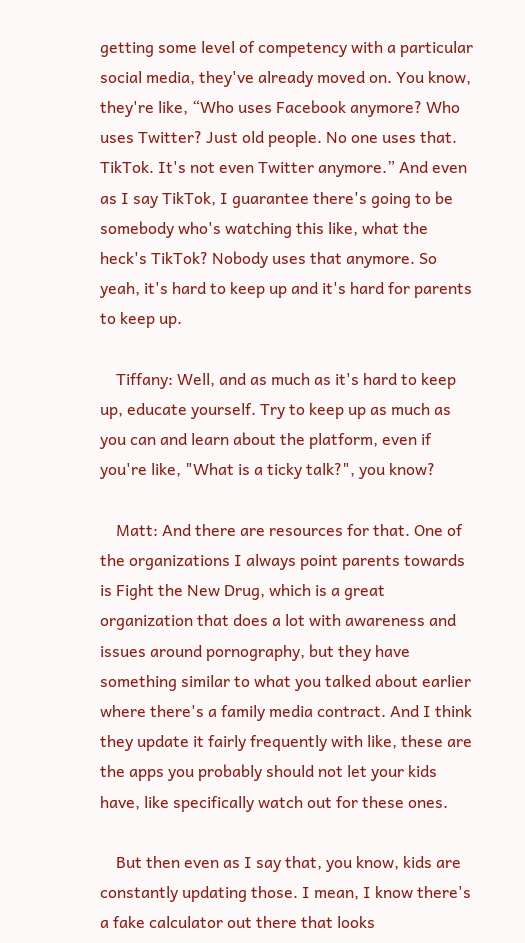getting some level of competency with a particular social media, they've already moved on. You know, they're like, “Who uses Facebook anymore? Who uses Twitter? Just old people. No one uses that. TikTok. It's not even Twitter anymore.” And even as I say TikTok, I guarantee there's going to be somebody who's watching this like, what the heck's TikTok? Nobody uses that anymore. So yeah, it's hard to keep up and it's hard for parents to keep up.

    Tiffany: Well, and as much as it's hard to keep up, educate yourself. Try to keep up as much as you can and learn about the platform, even if you're like, "What is a ticky talk?", you know?

    Matt: And there are resources for that. One of the organizations I always point parents towards is Fight the New Drug, which is a great organization that does a lot with awareness and issues around pornography, but they have something similar to what you talked about earlier where there's a family media contract. And I think they update it fairly frequently with like, these are the apps you probably should not let your kids have, like specifically watch out for these ones.

    But then even as I say that, you know, kids are constantly updating those. I mean, I know there's a fake calculator out there that looks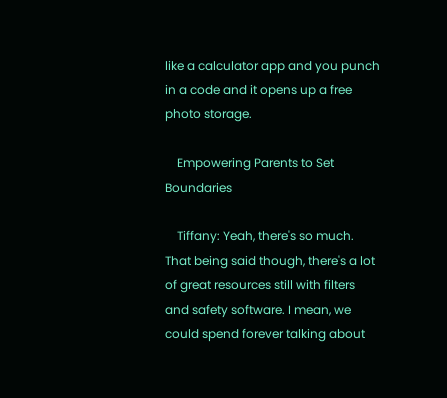like a calculator app and you punch in a code and it opens up a free photo storage.

    Empowering Parents to Set Boundaries

    Tiffany: Yeah, there's so much. That being said though, there's a lot of great resources still with filters and safety software. I mean, we could spend forever talking about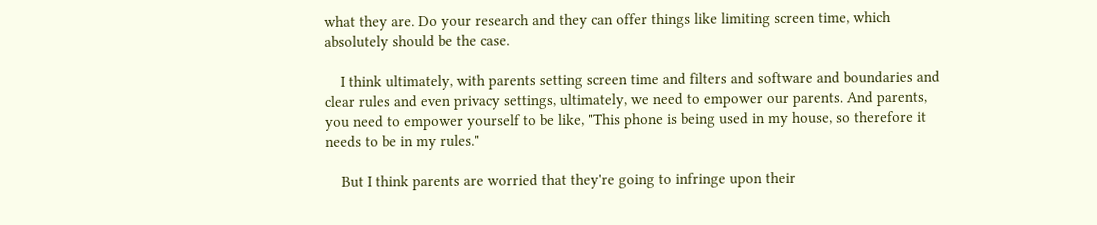what they are. Do your research and they can offer things like limiting screen time, which absolutely should be the case.

    I think ultimately, with parents setting screen time and filters and software and boundaries and clear rules and even privacy settings, ultimately, we need to empower our parents. And parents, you need to empower yourself to be like, "This phone is being used in my house, so therefore it needs to be in my rules."

    But I think parents are worried that they're going to infringe upon their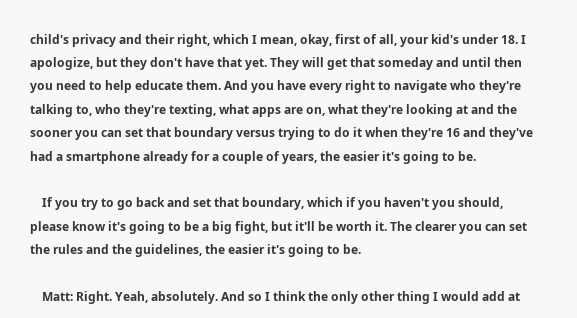child's privacy and their right, which I mean, okay, first of all, your kid's under 18. I apologize, but they don't have that yet. They will get that someday and until then you need to help educate them. And you have every right to navigate who they're talking to, who they're texting, what apps are on, what they're looking at and the sooner you can set that boundary versus trying to do it when they're 16 and they've had a smartphone already for a couple of years, the easier it's going to be.

    If you try to go back and set that boundary, which if you haven't you should, please know it's going to be a big fight, but it'll be worth it. The clearer you can set the rules and the guidelines, the easier it's going to be.

    Matt: Right. Yeah, absolutely. And so I think the only other thing I would add at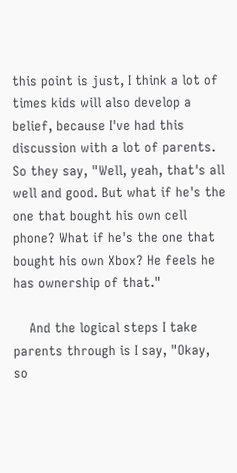this point is just, I think a lot of times kids will also develop a belief, because I've had this discussion with a lot of parents. So they say, "Well, yeah, that's all well and good. But what if he's the one that bought his own cell phone? What if he's the one that bought his own Xbox? He feels he has ownership of that."

    And the logical steps I take parents through is I say, "Okay, so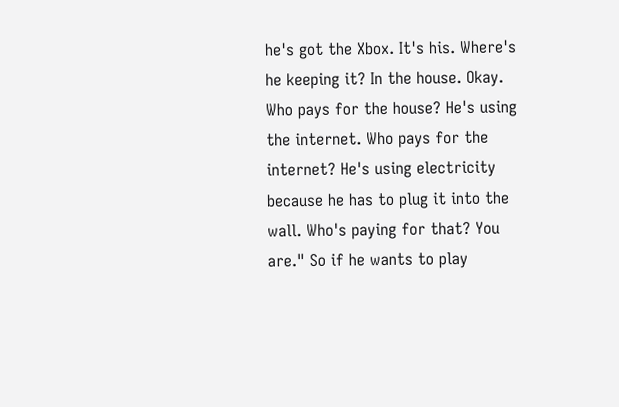he's got the Xbox. It's his. Where's he keeping it? In the house. Okay. Who pays for the house? He's using the internet. Who pays for the internet? He's using electricity because he has to plug it into the wall. Who's paying for that? You are." So if he wants to play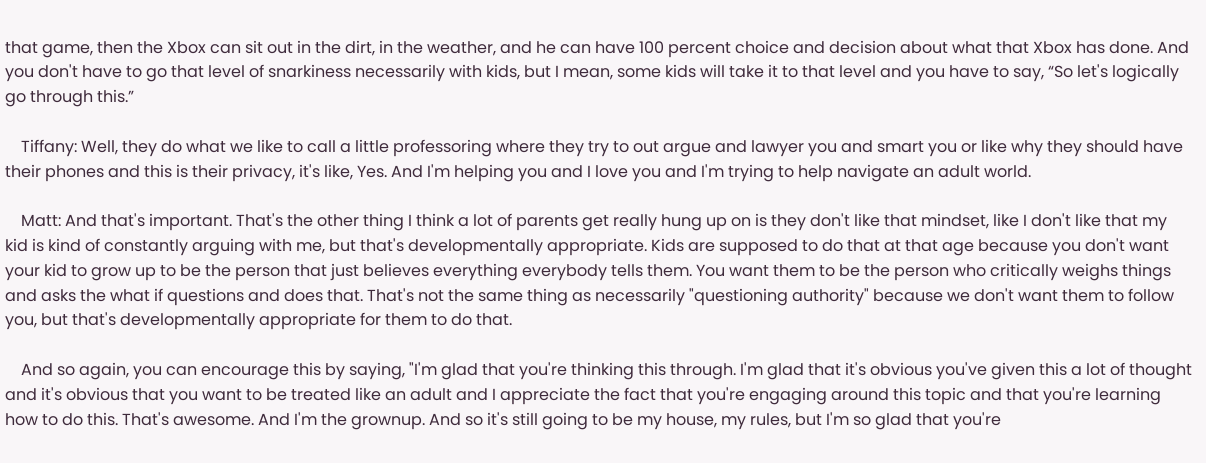that game, then the Xbox can sit out in the dirt, in the weather, and he can have 100 percent choice and decision about what that Xbox has done. And you don't have to go that level of snarkiness necessarily with kids, but I mean, some kids will take it to that level and you have to say, “So let's logically go through this.”

    Tiffany: Well, they do what we like to call a little professoring where they try to out argue and lawyer you and smart you or like why they should have their phones and this is their privacy, it's like, Yes. And I'm helping you and I love you and I'm trying to help navigate an adult world.

    Matt: And that's important. That's the other thing I think a lot of parents get really hung up on is they don't like that mindset, like I don't like that my kid is kind of constantly arguing with me, but that's developmentally appropriate. Kids are supposed to do that at that age because you don't want your kid to grow up to be the person that just believes everything everybody tells them. You want them to be the person who critically weighs things and asks the what if questions and does that. That's not the same thing as necessarily "questioning authority" because we don't want them to follow you, but that's developmentally appropriate for them to do that.

    And so again, you can encourage this by saying, "I'm glad that you're thinking this through. I'm glad that it's obvious you've given this a lot of thought and it's obvious that you want to be treated like an adult and I appreciate the fact that you're engaging around this topic and that you're learning how to do this. That's awesome. And I'm the grownup. And so it's still going to be my house, my rules, but I'm so glad that you're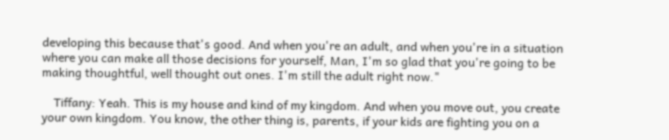developing this because that's good. And when you're an adult, and when you're in a situation where you can make all those decisions for yourself, Man, I'm so glad that you're going to be making thoughtful, well thought out ones. I'm still the adult right now."

    Tiffany: Yeah. This is my house and kind of my kingdom. And when you move out, you create your own kingdom. You know, the other thing is, parents, if your kids are fighting you on a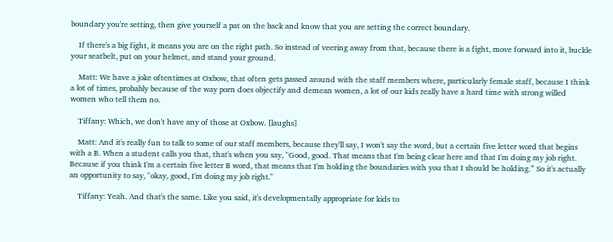boundary you're setting, then give yourself a pat on the back and know that you are setting the correct boundary.

    If there's a big fight, it means you are on the right path. So instead of veering away from that, because there is a fight, move forward into it, buckle your seatbelt, put on your helmet, and stand your ground.

    Matt: We have a joke oftentimes at Oxbow, that often gets passed around with the staff members where, particularly female staff, because I think a lot of times, probably because of the way porn does objectify and demean women, a lot of our kids really have a hard time with strong willed women who tell them no.

    Tiffany: Which, we don't have any of those at Oxbow. [laughs]

    Matt: And it's really fun to talk to some of our staff members, because they'll say, I won't say the word, but a certain five letter word that begins with a B. When a student calls you that, that's when you say, "Good, good. That means that I'm being clear here and that I'm doing my job right. Because if you think I'm a certain five letter B word, that means that I'm holding the boundaries with you that I should be holding.” So it's actually an opportunity to say, "okay, good, I'm doing my job right."

    Tiffany: Yeah. And that's the same. Like you said, it's developmentally appropriate for kids to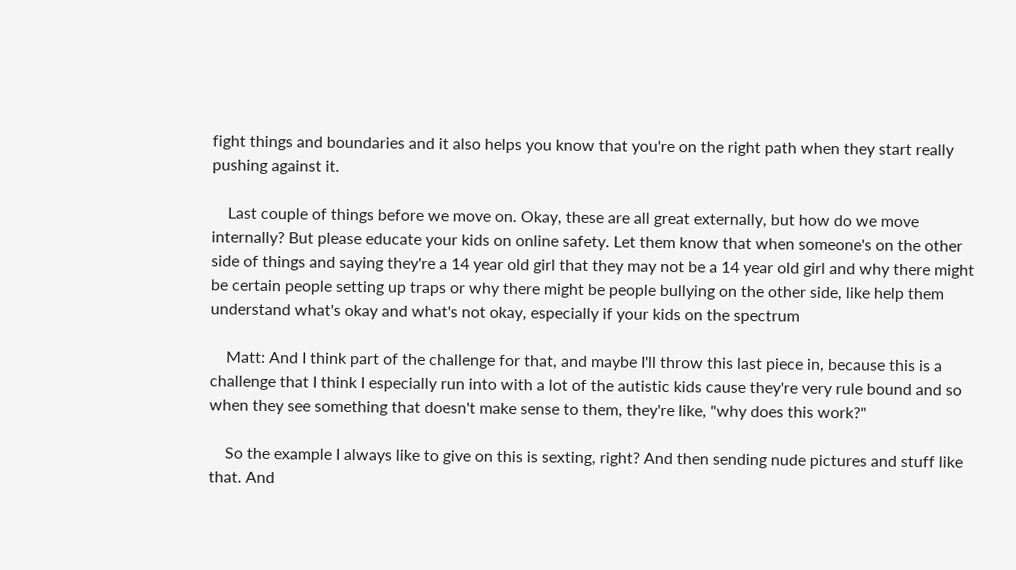fight things and boundaries and it also helps you know that you're on the right path when they start really pushing against it.

    Last couple of things before we move on. Okay, these are all great externally, but how do we move internally? But please educate your kids on online safety. Let them know that when someone's on the other side of things and saying they're a 14 year old girl that they may not be a 14 year old girl and why there might be certain people setting up traps or why there might be people bullying on the other side, like help them understand what's okay and what's not okay, especially if your kids on the spectrum

    Matt: And I think part of the challenge for that, and maybe I'll throw this last piece in, because this is a challenge that I think I especially run into with a lot of the autistic kids cause they're very rule bound and so when they see something that doesn't make sense to them, they're like, "why does this work?"

    So the example I always like to give on this is sexting, right? And then sending nude pictures and stuff like that. And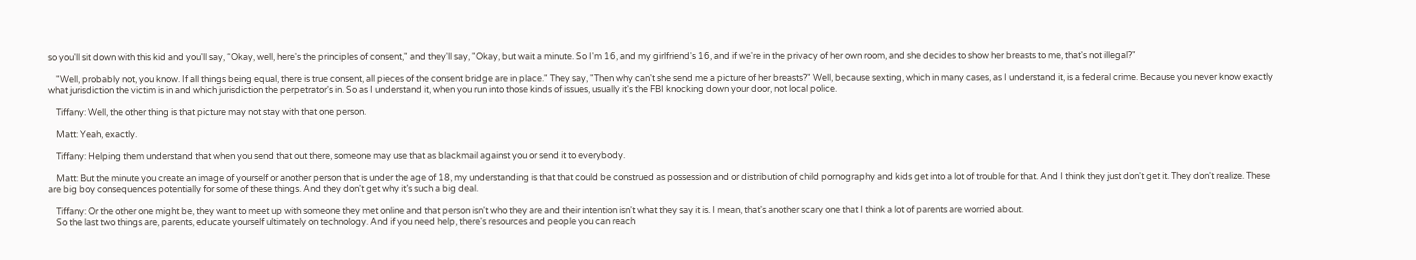so you'll sit down with this kid and you'll say, “Okay, well, here's the principles of consent," and they'll say, "Okay, but wait a minute. So I'm 16, and my girlfriend's 16, and if we're in the privacy of her own room, and she decides to show her breasts to me, that's not illegal?"

    "Well, probably not, you know. If all things being equal, there is true consent, all pieces of the consent bridge are in place." They say, "Then why can't she send me a picture of her breasts?" Well, because sexting, which in many cases, as I understand it, is a federal crime. Because you never know exactly what jurisdiction the victim is in and which jurisdiction the perpetrator's in. So as I understand it, when you run into those kinds of issues, usually it's the FBI knocking down your door, not local police.

    Tiffany: Well, the other thing is that picture may not stay with that one person.

    Matt: Yeah, exactly.

    Tiffany: Helping them understand that when you send that out there, someone may use that as blackmail against you or send it to everybody.

    Matt: But the minute you create an image of yourself or another person that is under the age of 18, my understanding is that that could be construed as possession and or distribution of child pornography and kids get into a lot of trouble for that. And I think they just don't get it. They don't realize. These are big boy consequences potentially for some of these things. And they don't get why it’s such a big deal.

    Tiffany: Or the other one might be, they want to meet up with someone they met online and that person isn't who they are and their intention isn't what they say it is. I mean, that's another scary one that I think a lot of parents are worried about.
    So the last two things are, parents, educate yourself ultimately on technology. And if you need help, there's resources and people you can reach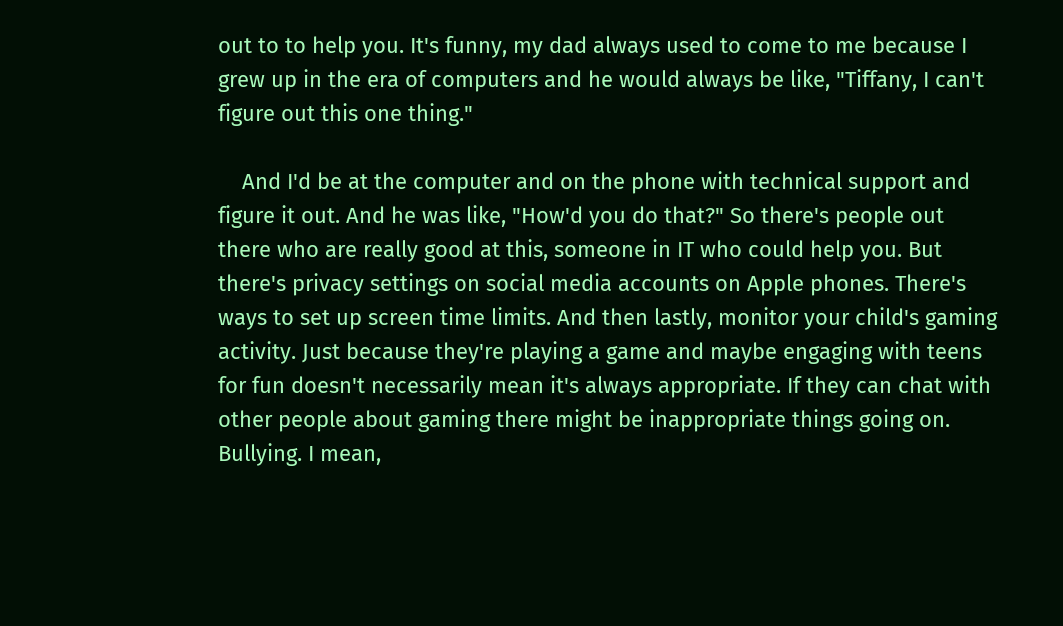out to to help you. It's funny, my dad always used to come to me because I grew up in the era of computers and he would always be like, "Tiffany, I can't figure out this one thing."

    And I'd be at the computer and on the phone with technical support and figure it out. And he was like, "How'd you do that?" So there's people out there who are really good at this, someone in IT who could help you. But there's privacy settings on social media accounts on Apple phones. There's ways to set up screen time limits. And then lastly, monitor your child's gaming activity. Just because they're playing a game and maybe engaging with teens for fun doesn't necessarily mean it's always appropriate. If they can chat with other people about gaming there might be inappropriate things going on. Bullying. I mean,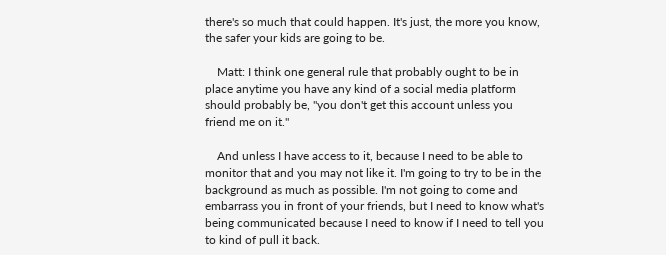there's so much that could happen. It's just, the more you know, the safer your kids are going to be.

    Matt: I think one general rule that probably ought to be in place anytime you have any kind of a social media platform should probably be, "you don't get this account unless you friend me on it."

    And unless I have access to it, because I need to be able to monitor that and you may not like it. I'm going to try to be in the background as much as possible. I'm not going to come and embarrass you in front of your friends, but I need to know what's being communicated because I need to know if I need to tell you to kind of pull it back.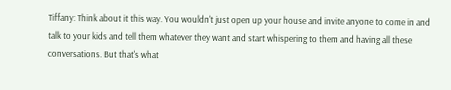Tiffany: Think about it this way. You wouldn't just open up your house and invite anyone to come in and talk to your kids and tell them whatever they want and start whispering to them and having all these conversations. But that's what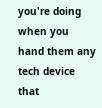you're doing when you hand them any tech device that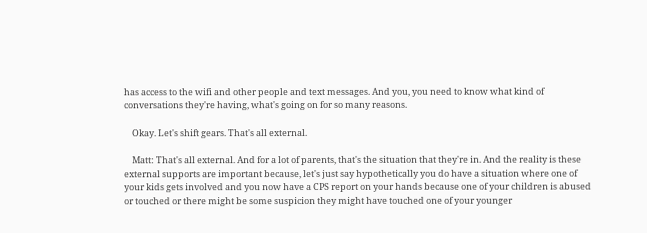has access to the wifi and other people and text messages. And you, you need to know what kind of conversations they're having, what's going on for so many reasons.

    Okay. Let's shift gears. That's all external.

    Matt: That's all external. And for a lot of parents, that's the situation that they're in. And the reality is these external supports are important because, let's just say hypothetically you do have a situation where one of your kids gets involved and you now have a CPS report on your hands because one of your children is abused or touched or there might be some suspicion they might have touched one of your younger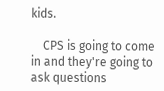kids.

    CPS is going to come in and they're going to ask questions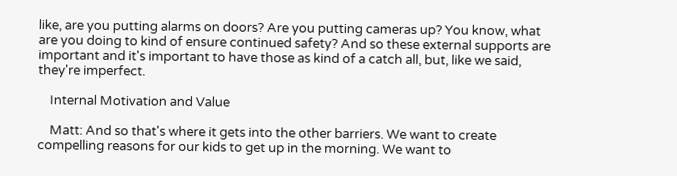like, are you putting alarms on doors? Are you putting cameras up? You know, what are you doing to kind of ensure continued safety? And so these external supports are important and it's important to have those as kind of a catch all, but, like we said, they're imperfect.

    Internal Motivation and Value

    Matt: And so that's where it gets into the other barriers. We want to create compelling reasons for our kids to get up in the morning. We want to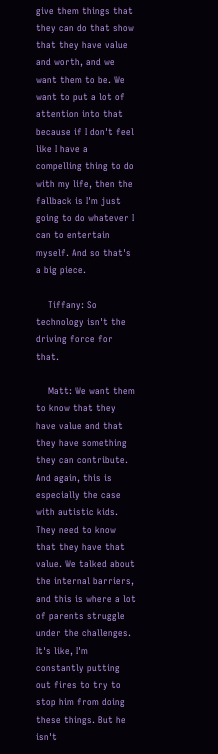give them things that they can do that show that they have value and worth, and we want them to be. We want to put a lot of attention into that because if I don't feel like I have a compelling thing to do with my life, then the fallback is I'm just going to do whatever I can to entertain myself. And so that's a big piece.

    Tiffany: So technology isn't the driving force for that.

    Matt: We want them to know that they have value and that they have something they can contribute. And again, this is especially the case with autistic kids. They need to know that they have that value. We talked about the internal barriers, and this is where a lot of parents struggle under the challenges. It's like, I'm constantly putting out fires to try to stop him from doing these things. But he isn't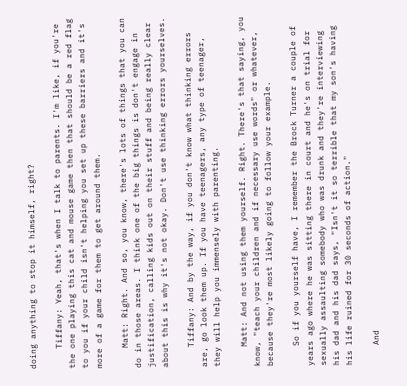doing anything to stop it himself, right?

    Tiffany: Yeah, that's when I talk to parents. I'm like, if you're the one playing this cat and mouse game then that should be a red flag to you if your child isn't helping you set up these barriers and it's more of a game for them to get around them.

    Matt: Right. And so, you know, there's lots of things that you can do in those areas. I think one of the big things is don't engage in justification, calling kids out on their stuff and being really clear about this is why it's not okay. Don't use thinking errors yourselves.

    Tiffany: And by the way, if you don't know what thinking errors are, go look them up. If you have teenagers, any type of teenager, they will help you immensely with parenting.

    Matt: And not using them yourself. Right. There's that saying, you know, "teach your children and if necessary use words" or whatever, because they're most likely going to follow your example.

    So if you yourself have, I remember the Brock Turner a couple of years ago where he was sitting there in court and he's on trial for sexually assaulting somebody who was drunk and they're interviewing his dad and his dad says, "Isn't it so terrible that my son's having his life ruined for 30 seconds of action."

    And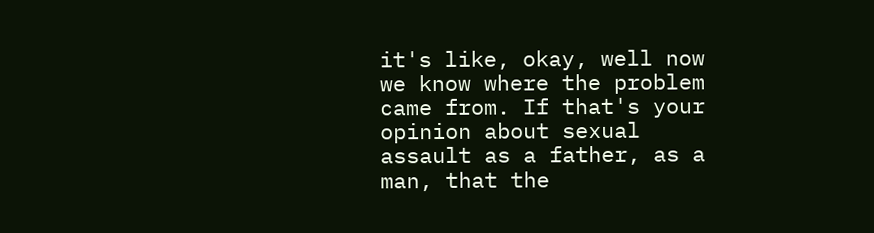it's like, okay, well now we know where the problem came from. If that's your opinion about sexual assault as a father, as a man, that the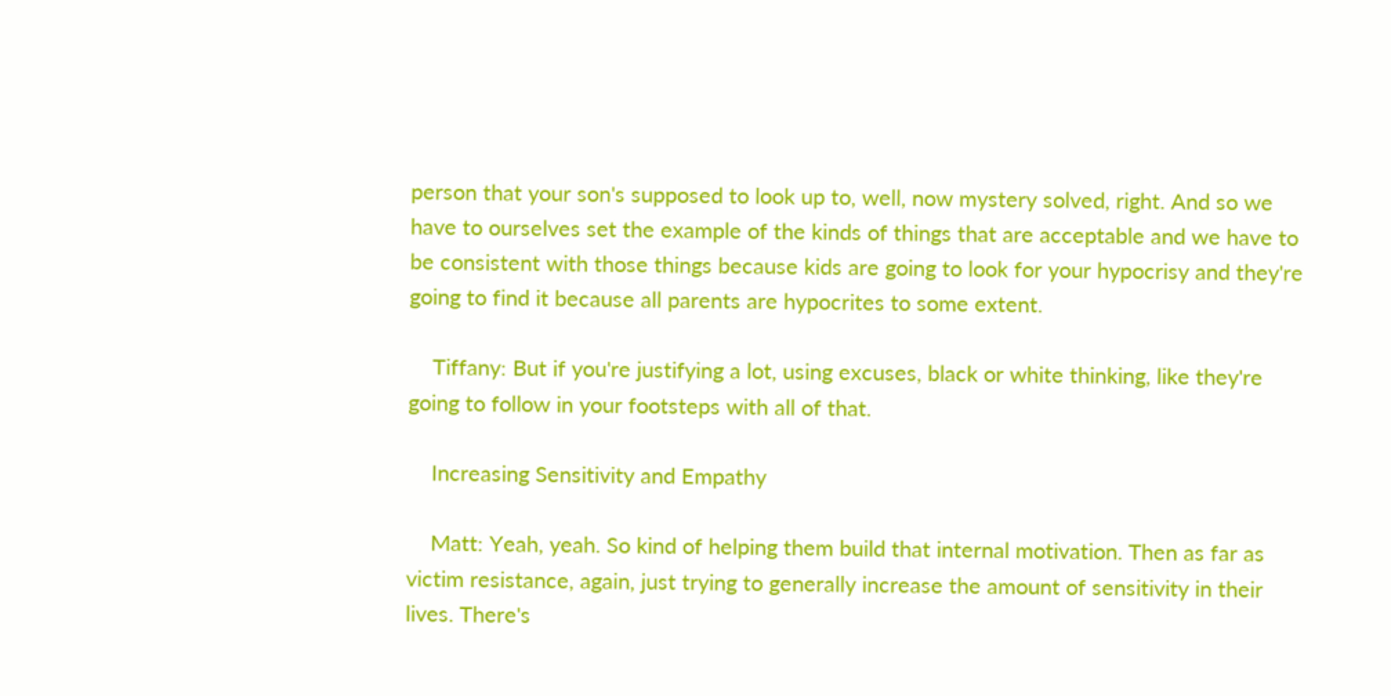person that your son's supposed to look up to, well, now mystery solved, right. And so we have to ourselves set the example of the kinds of things that are acceptable and we have to be consistent with those things because kids are going to look for your hypocrisy and they're going to find it because all parents are hypocrites to some extent.

    Tiffany: But if you're justifying a lot, using excuses, black or white thinking, like they're going to follow in your footsteps with all of that.

    Increasing Sensitivity and Empathy

    Matt: Yeah, yeah. So kind of helping them build that internal motivation. Then as far as victim resistance, again, just trying to generally increase the amount of sensitivity in their lives. There's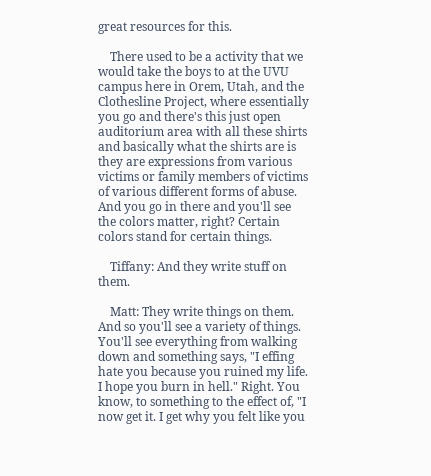great resources for this.

    There used to be a activity that we would take the boys to at the UVU campus here in Orem, Utah, and the Clothesline Project, where essentially you go and there's this just open auditorium area with all these shirts and basically what the shirts are is they are expressions from various victims or family members of victims of various different forms of abuse. And you go in there and you'll see the colors matter, right? Certain colors stand for certain things.

    Tiffany: And they write stuff on them.

    Matt: They write things on them. And so you'll see a variety of things. You'll see everything from walking down and something says, "I effing hate you because you ruined my life. I hope you burn in hell." Right. You know, to something to the effect of, "I now get it. I get why you felt like you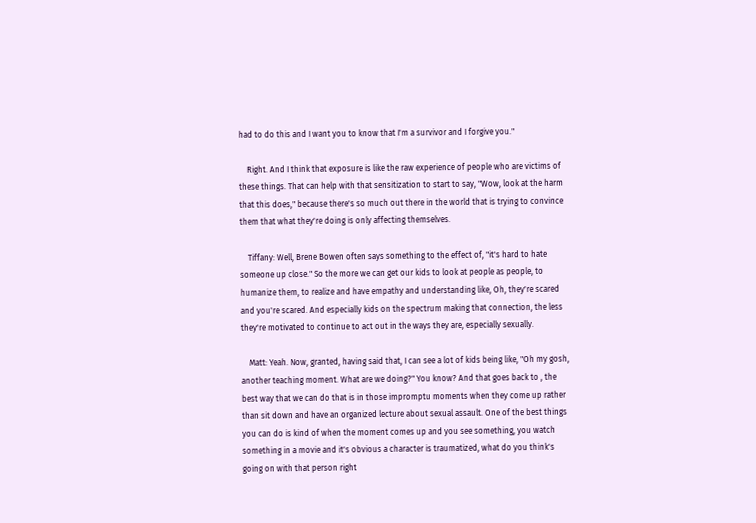had to do this and I want you to know that I'm a survivor and I forgive you."

    Right. And I think that exposure is like the raw experience of people who are victims of these things. That can help with that sensitization to start to say, "Wow, look at the harm that this does," because there's so much out there in the world that is trying to convince them that what they're doing is only affecting themselves.

    Tiffany: Well, Brene Bowen often says something to the effect of, "it's hard to hate someone up close." So the more we can get our kids to look at people as people, to humanize them, to realize and have empathy and understanding like, Oh, they're scared and you're scared. And especially kids on the spectrum making that connection, the less they're motivated to continue to act out in the ways they are, especially sexually.

    Matt: Yeah. Now, granted, having said that, I can see a lot of kids being like, "Oh my gosh, another teaching moment. What are we doing?" You know? And that goes back to , the best way that we can do that is in those impromptu moments when they come up rather than sit down and have an organized lecture about sexual assault. One of the best things you can do is kind of when the moment comes up and you see something, you watch something in a movie and it's obvious a character is traumatized, what do you think's going on with that person right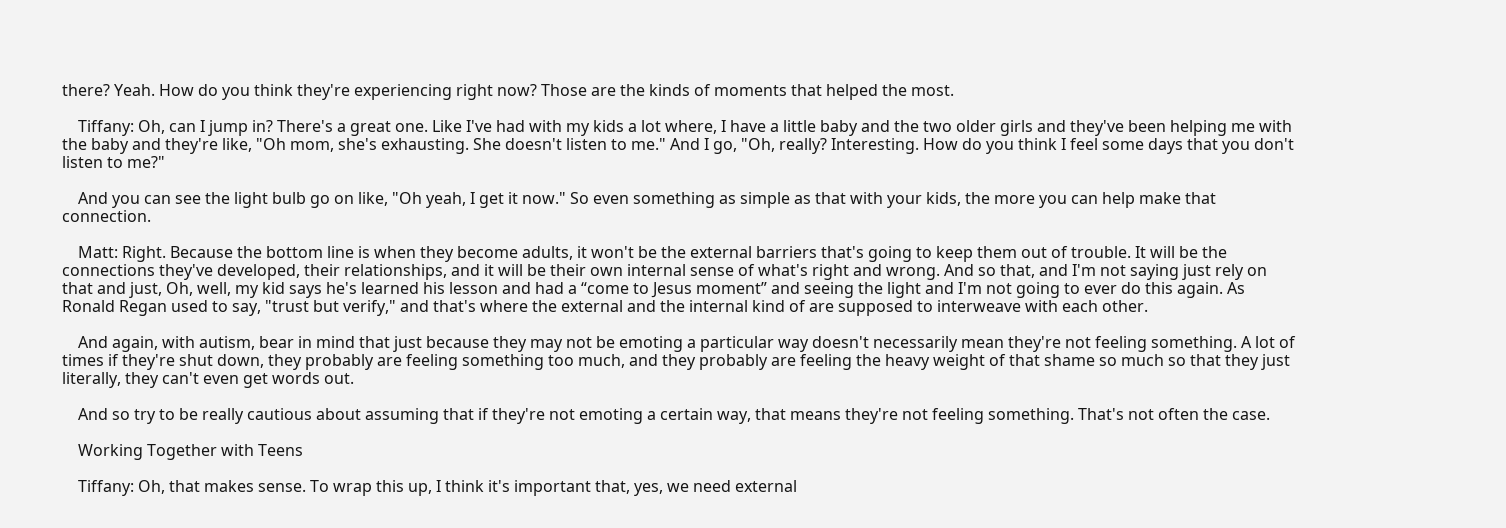there? Yeah. How do you think they're experiencing right now? Those are the kinds of moments that helped the most.

    Tiffany: Oh, can I jump in? There's a great one. Like I've had with my kids a lot where, I have a little baby and the two older girls and they've been helping me with the baby and they're like, "Oh mom, she's exhausting. She doesn't listen to me." And I go, "Oh, really? Interesting. How do you think I feel some days that you don't listen to me?"

    And you can see the light bulb go on like, "Oh yeah, I get it now." So even something as simple as that with your kids, the more you can help make that connection.

    Matt: Right. Because the bottom line is when they become adults, it won't be the external barriers that's going to keep them out of trouble. It will be the connections they've developed, their relationships, and it will be their own internal sense of what's right and wrong. And so that, and I'm not saying just rely on that and just, Oh, well, my kid says he's learned his lesson and had a “come to Jesus moment” and seeing the light and I'm not going to ever do this again. As Ronald Regan used to say, "trust but verify," and that's where the external and the internal kind of are supposed to interweave with each other.

    And again, with autism, bear in mind that just because they may not be emoting a particular way doesn't necessarily mean they're not feeling something. A lot of times if they're shut down, they probably are feeling something too much, and they probably are feeling the heavy weight of that shame so much so that they just literally, they can't even get words out.

    And so try to be really cautious about assuming that if they're not emoting a certain way, that means they're not feeling something. That's not often the case.

    Working Together with Teens

    Tiffany: Oh, that makes sense. To wrap this up, I think it's important that, yes, we need external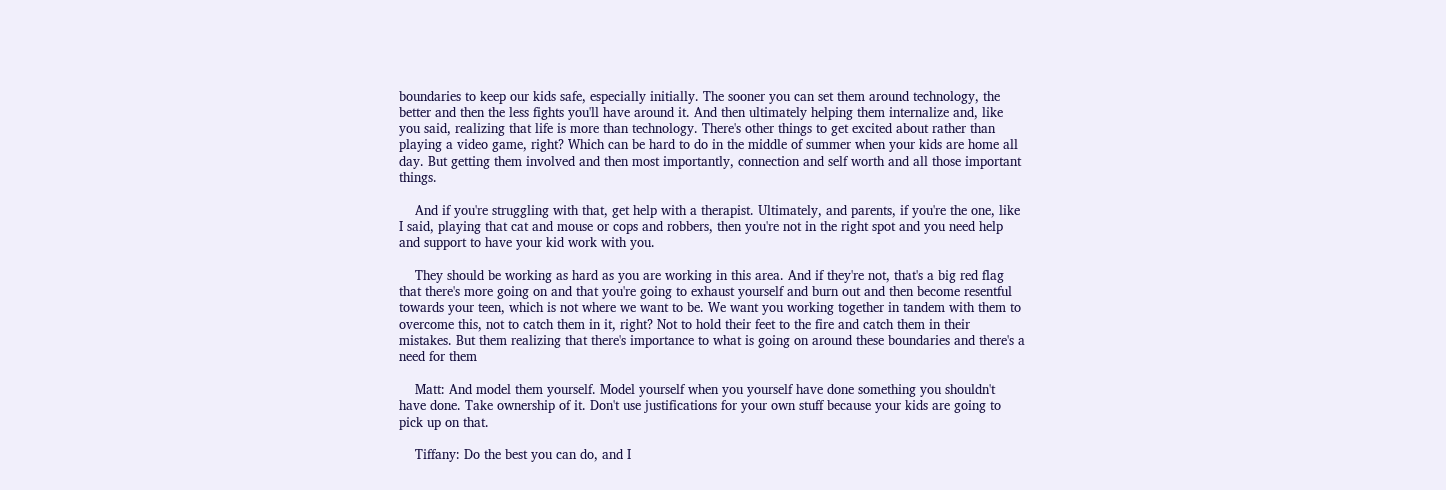boundaries to keep our kids safe, especially initially. The sooner you can set them around technology, the better and then the less fights you'll have around it. And then ultimately helping them internalize and, like you said, realizing that life is more than technology. There's other things to get excited about rather than playing a video game, right? Which can be hard to do in the middle of summer when your kids are home all day. But getting them involved and then most importantly, connection and self worth and all those important things.

    And if you're struggling with that, get help with a therapist. Ultimately, and parents, if you're the one, like I said, playing that cat and mouse or cops and robbers, then you're not in the right spot and you need help and support to have your kid work with you.

    They should be working as hard as you are working in this area. And if they're not, that's a big red flag that there's more going on and that you're going to exhaust yourself and burn out and then become resentful towards your teen, which is not where we want to be. We want you working together in tandem with them to overcome this, not to catch them in it, right? Not to hold their feet to the fire and catch them in their mistakes. But them realizing that there's importance to what is going on around these boundaries and there's a need for them

    Matt: And model them yourself. Model yourself when you yourself have done something you shouldn't have done. Take ownership of it. Don't use justifications for your own stuff because your kids are going to pick up on that.

    Tiffany: Do the best you can do, and I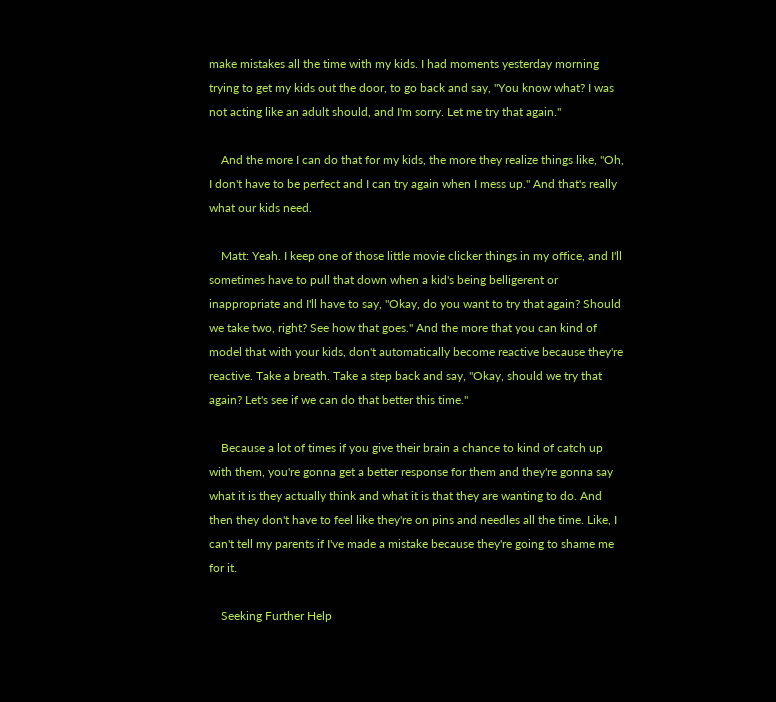make mistakes all the time with my kids. I had moments yesterday morning trying to get my kids out the door, to go back and say, "You know what? I was not acting like an adult should, and I'm sorry. Let me try that again."

    And the more I can do that for my kids, the more they realize things like, "Oh, I don't have to be perfect and I can try again when I mess up." And that's really what our kids need.

    Matt: Yeah. I keep one of those little movie clicker things in my office, and I'll sometimes have to pull that down when a kid's being belligerent or inappropriate and I'll have to say, "Okay, do you want to try that again? Should we take two, right? See how that goes." And the more that you can kind of model that with your kids, don't automatically become reactive because they're reactive. Take a breath. Take a step back and say, "Okay, should we try that again? Let's see if we can do that better this time."

    Because a lot of times if you give their brain a chance to kind of catch up with them, you're gonna get a better response for them and they're gonna say what it is they actually think and what it is that they are wanting to do. And then they don't have to feel like they're on pins and needles all the time. Like, I can't tell my parents if I've made a mistake because they're going to shame me for it.

    Seeking Further Help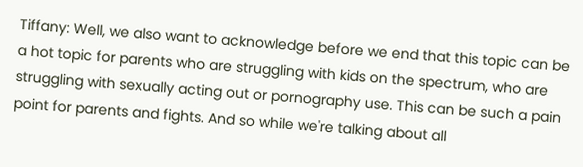Tiffany: Well, we also want to acknowledge before we end that this topic can be a hot topic for parents who are struggling with kids on the spectrum, who are struggling with sexually acting out or pornography use. This can be such a pain point for parents and fights. And so while we're talking about all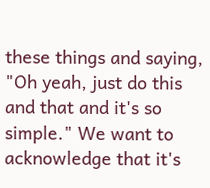these things and saying, "Oh yeah, just do this and that and it's so simple." We want to acknowledge that it's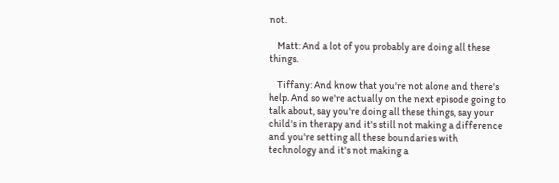not.

    Matt: And a lot of you probably are doing all these things.

    Tiffany: And know that you're not alone and there's help. And so we're actually on the next episode going to talk about, say you're doing all these things, say your child's in therapy and it's still not making a difference and you're setting all these boundaries with technology and it's not making a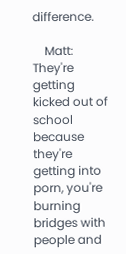difference.

    Matt: They're getting kicked out of school because they're getting into porn, you're burning bridges with people and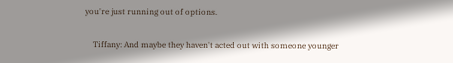you're just running out of options.

    Tiffany: And maybe they haven't acted out with someone younger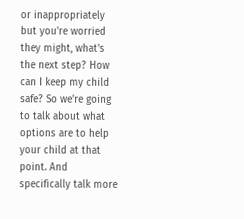or inappropriately but you're worried they might, what's the next step? How can I keep my child safe? So we're going to talk about what options are to help your child at that point. And specifically talk more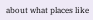about what places like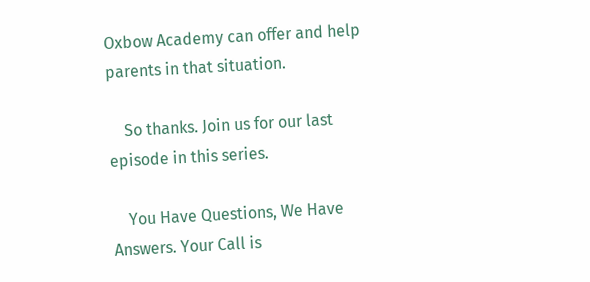Oxbow Academy can offer and help parents in that situation.

    So thanks. Join us for our last episode in this series.

    You Have Questions, We Have Answers. Your Call is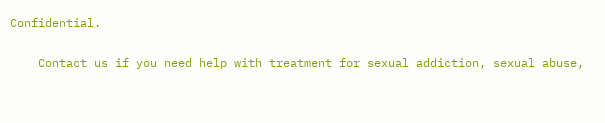Confidential.

    Contact us if you need help with treatment for sexual addiction, sexual abuse,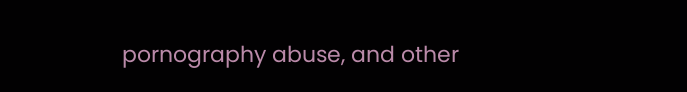pornography abuse, and other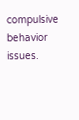compulsive behavior issues.